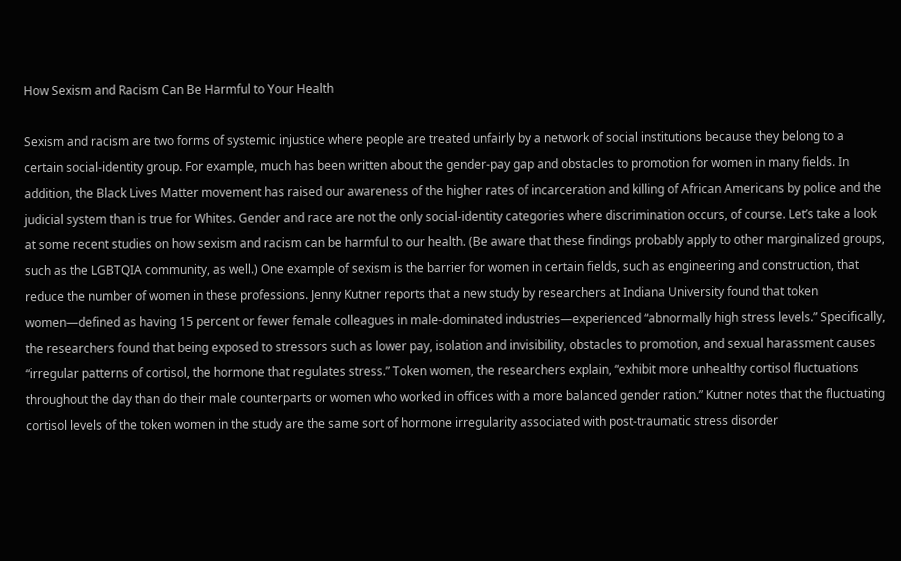How Sexism and Racism Can Be Harmful to Your Health

Sexism and racism are two forms of systemic injustice where people are treated unfairly by a network of social institutions because they belong to a certain social-identity group. For example, much has been written about the gender-pay gap and obstacles to promotion for women in many fields. In addition, the Black Lives Matter movement has raised our awareness of the higher rates of incarceration and killing of African Americans by police and the judicial system than is true for Whites. Gender and race are not the only social-identity categories where discrimination occurs, of course. Let’s take a look at some recent studies on how sexism and racism can be harmful to our health. (Be aware that these findings probably apply to other marginalized groups, such as the LGBTQIA community, as well.) One example of sexism is the barrier for women in certain fields, such as engineering and construction, that reduce the number of women in these professions. Jenny Kutner reports that a new study by researchers at Indiana University found that token women—defined as having 15 percent or fewer female colleagues in male-dominated industries—experienced “abnormally high stress levels.” Specifically, the researchers found that being exposed to stressors such as lower pay, isolation and invisibility, obstacles to promotion, and sexual harassment causes “irregular patterns of cortisol, the hormone that regulates stress.” Token women, the researchers explain, “exhibit more unhealthy cortisol fluctuations throughout the day than do their male counterparts or women who worked in offices with a more balanced gender ration.” Kutner notes that the fluctuating cortisol levels of the token women in the study are the same sort of hormone irregularity associated with post-traumatic stress disorder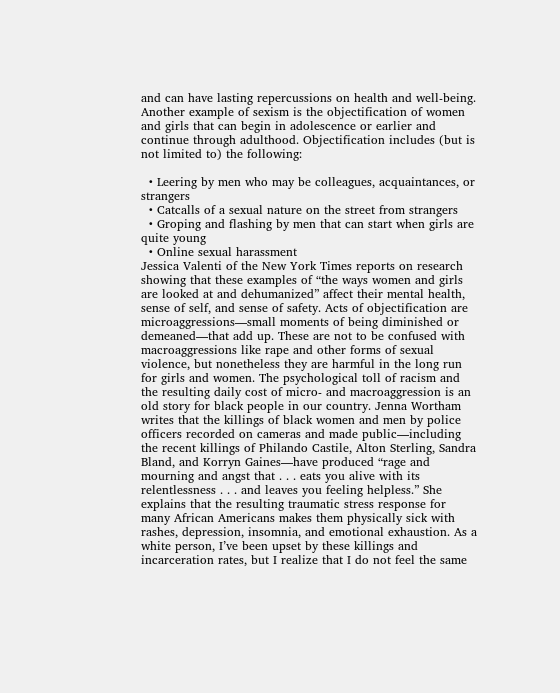and can have lasting repercussions on health and well-being. Another example of sexism is the objectification of women and girls that can begin in adolescence or earlier and continue through adulthood. Objectification includes (but is not limited to) the following:

  • Leering by men who may be colleagues, acquaintances, or strangers
  • Catcalls of a sexual nature on the street from strangers
  • Groping and flashing by men that can start when girls are quite young
  • Online sexual harassment
Jessica Valenti of the New York Times reports on research showing that these examples of “the ways women and girls are looked at and dehumanized” affect their mental health, sense of self, and sense of safety. Acts of objectification are microaggressions—small moments of being diminished or demeaned—that add up. These are not to be confused with macroaggressions like rape and other forms of sexual violence, but nonetheless they are harmful in the long run for girls and women. The psychological toll of racism and the resulting daily cost of micro- and macroaggression is an old story for black people in our country. Jenna Wortham writes that the killings of black women and men by police officers recorded on cameras and made public—including the recent killings of Philando Castile, Alton Sterling, Sandra Bland, and Korryn Gaines—have produced “rage and mourning and angst that . . . eats you alive with its relentlessness . . . and leaves you feeling helpless.” She explains that the resulting traumatic stress response for many African Americans makes them physically sick with rashes, depression, insomnia, and emotional exhaustion. As a white person, I’ve been upset by these killings and incarceration rates, but I realize that I do not feel the same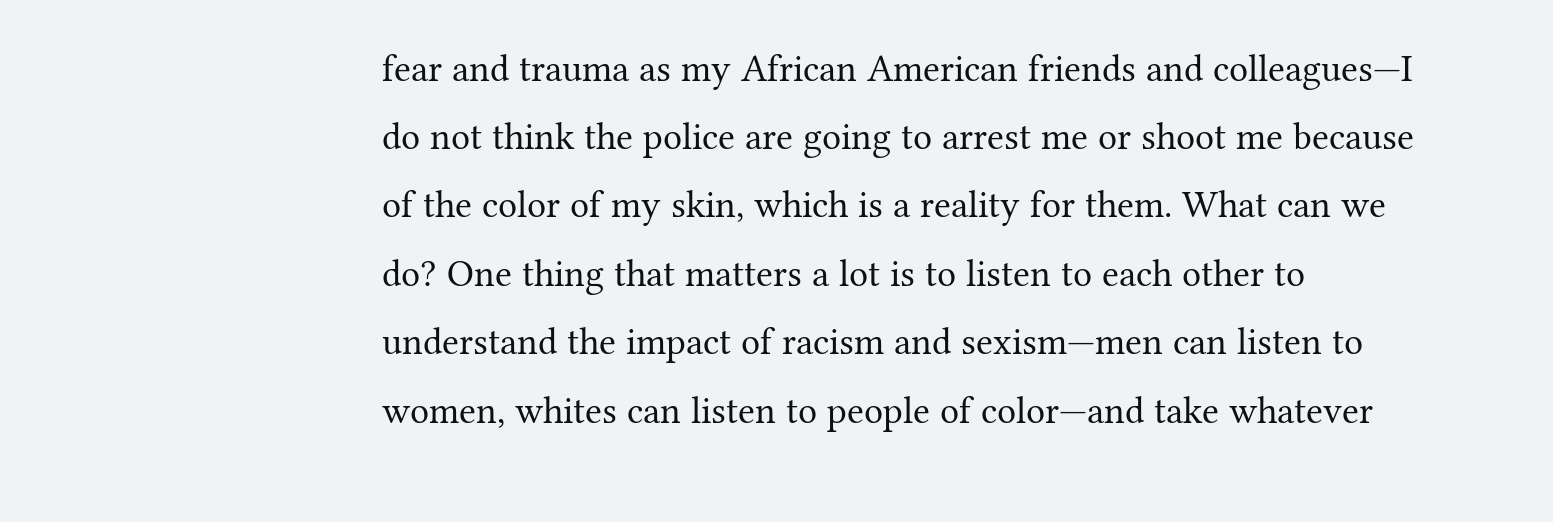fear and trauma as my African American friends and colleagues—I do not think the police are going to arrest me or shoot me because of the color of my skin, which is a reality for them. What can we do? One thing that matters a lot is to listen to each other to understand the impact of racism and sexism—men can listen to women, whites can listen to people of color—and take whatever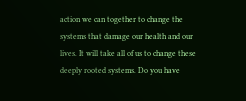action we can together to change the systems that damage our health and our lives. It will take all of us to change these deeply rooted systems. Do you have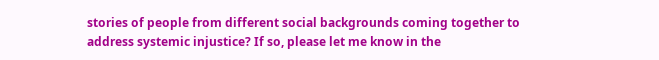stories of people from different social backgrounds coming together to address systemic injustice? If so, please let me know in the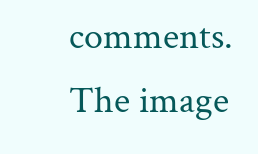comments.   The image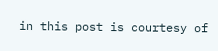in this post is courtesy of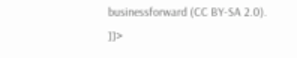businessforward (CC BY-SA 2.0).    ]]>